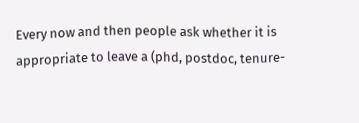Every now and then people ask whether it is appropriate to leave a (phd, postdoc, tenure-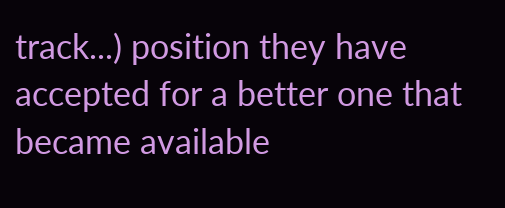track...) position they have accepted for a better one that became available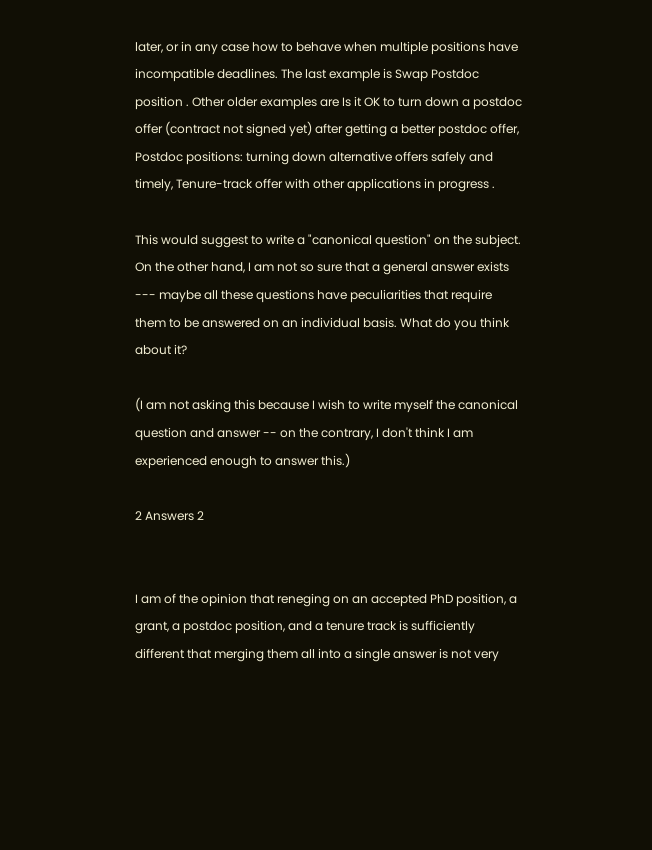later, or in any case how to behave when multiple positions have incompatible deadlines. The last example is Swap Postdoc position . Other older examples are Is it OK to turn down a postdoc offer (contract not signed yet) after getting a better postdoc offer, Postdoc positions: turning down alternative offers safely and timely, Tenure-track offer with other applications in progress .

This would suggest to write a "canonical question" on the subject. On the other hand, I am not so sure that a general answer exists --- maybe all these questions have peculiarities that require them to be answered on an individual basis. What do you think about it?

(I am not asking this because I wish to write myself the canonical question and answer -- on the contrary, I don't think I am experienced enough to answer this.)

2 Answers 2


I am of the opinion that reneging on an accepted PhD position, a grant, a postdoc position, and a tenure track is sufficiently different that merging them all into a single answer is not very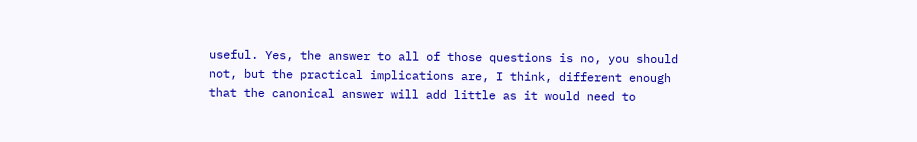useful. Yes, the answer to all of those questions is no, you should not, but the practical implications are, I think, different enough that the canonical answer will add little as it would need to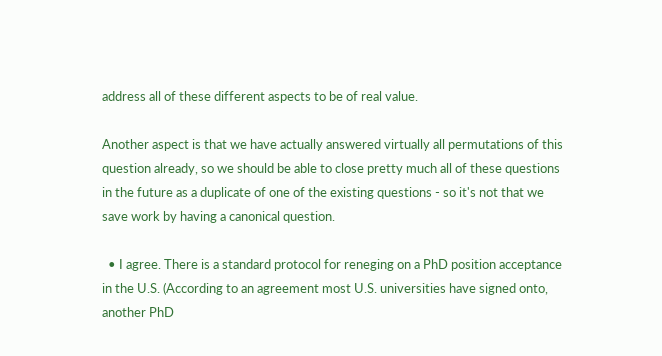address all of these different aspects to be of real value.

Another aspect is that we have actually answered virtually all permutations of this question already, so we should be able to close pretty much all of these questions in the future as a duplicate of one of the existing questions - so it's not that we save work by having a canonical question.

  • I agree. There is a standard protocol for reneging on a PhD position acceptance in the U.S. (According to an agreement most U.S. universities have signed onto, another PhD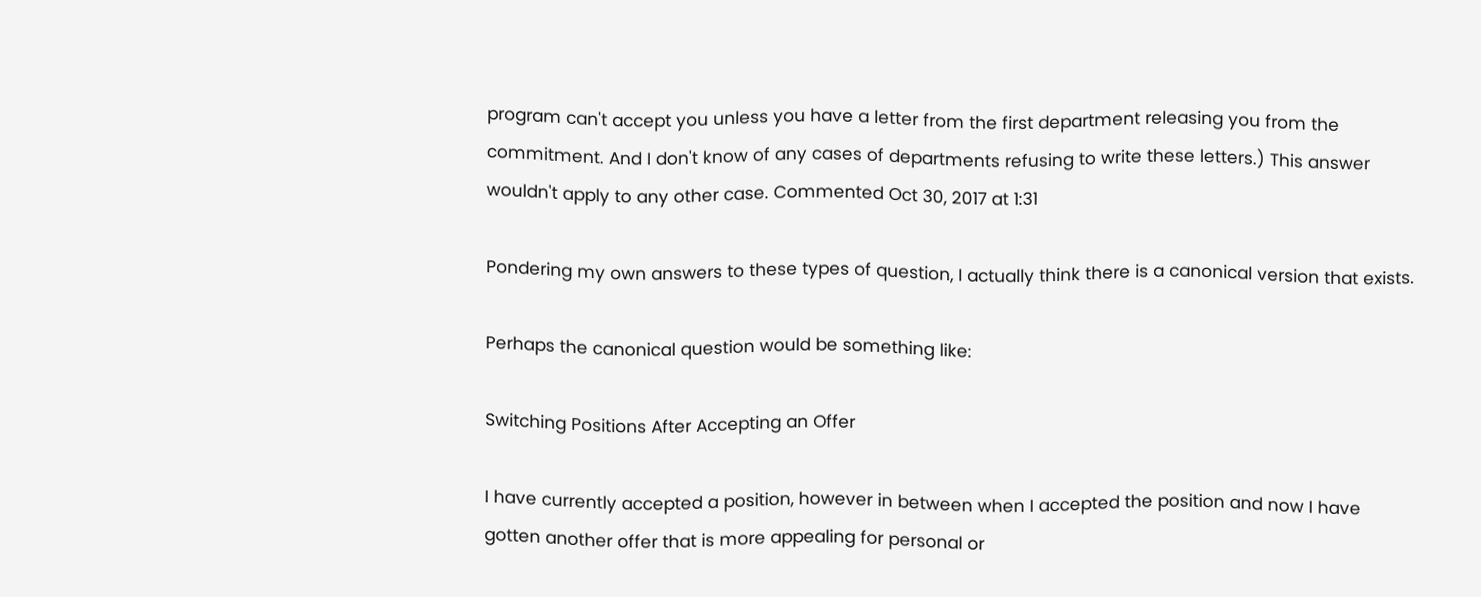program can't accept you unless you have a letter from the first department releasing you from the commitment. And I don't know of any cases of departments refusing to write these letters.) This answer wouldn't apply to any other case. Commented Oct 30, 2017 at 1:31

Pondering my own answers to these types of question, I actually think there is a canonical version that exists.

Perhaps the canonical question would be something like:

Switching Positions After Accepting an Offer

I have currently accepted a position, however in between when I accepted the position and now I have gotten another offer that is more appealing for personal or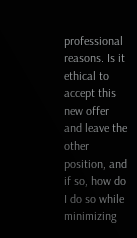professional reasons. Is it ethical to accept this new offer and leave the other position, and if so, how do I do so while minimizing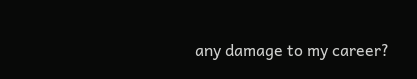any damage to my career?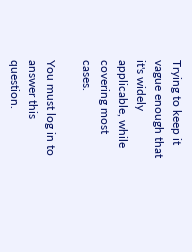Trying to keep it vague enough that it's widely applicable, while covering most cases.

You must log in to answer this question.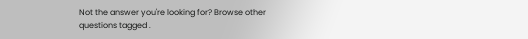Not the answer you're looking for? Browse other questions tagged .